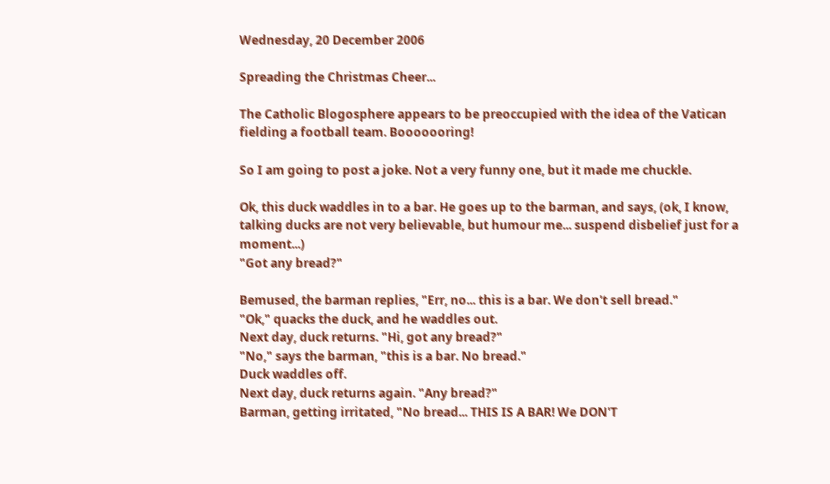Wednesday, 20 December 2006

Spreading the Christmas Cheer...

The Catholic Blogosphere appears to be preoccupied with the idea of the Vatican fielding a football team. Booooooring!

So I am going to post a joke. Not a very funny one, but it made me chuckle.

Ok, this duck waddles in to a bar. He goes up to the barman, and says, (ok, I know, talking ducks are not very believable, but humour me... suspend disbelief just for a moment...)
"Got any bread?"

Bemused, the barman replies, "Err, no... this is a bar. We don't sell bread."
"Ok," quacks the duck, and he waddles out.
Next day, duck returns. "Hi, got any bread?"
"No," says the barman, "this is a bar. No bread."
Duck waddles off.
Next day, duck returns again. "Any bread?"
Barman, getting irritated, "No bread... THIS IS A BAR! We DON'T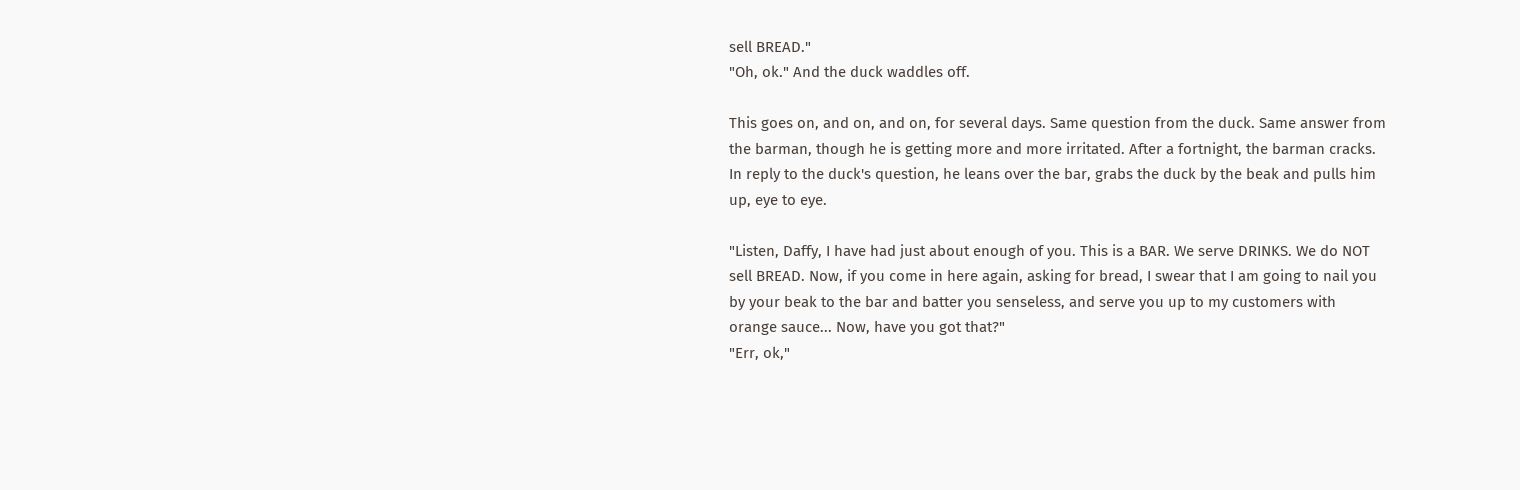sell BREAD."
"Oh, ok." And the duck waddles off.

This goes on, and on, and on, for several days. Same question from the duck. Same answer from the barman, though he is getting more and more irritated. After a fortnight, the barman cracks.
In reply to the duck's question, he leans over the bar, grabs the duck by the beak and pulls him up, eye to eye.

"Listen, Daffy, I have had just about enough of you. This is a BAR. We serve DRINKS. We do NOT sell BREAD. Now, if you come in here again, asking for bread, I swear that I am going to nail you by your beak to the bar and batter you senseless, and serve you up to my customers with orange sauce... Now, have you got that?"
"Err, ok,"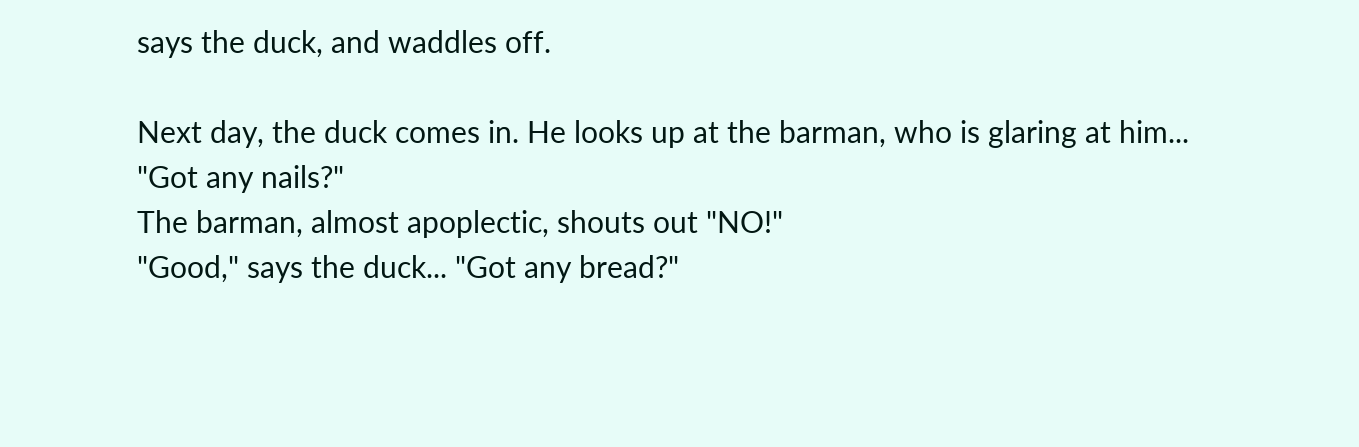says the duck, and waddles off.

Next day, the duck comes in. He looks up at the barman, who is glaring at him...
"Got any nails?"
The barman, almost apoplectic, shouts out "NO!"
"Good," says the duck... "Got any bread?"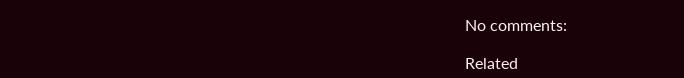No comments:

Related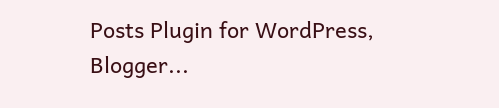Posts Plugin for WordPress, Blogger...